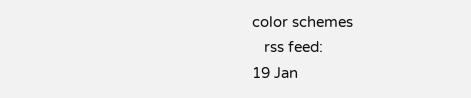color schemes
   rss feed:
19 Jan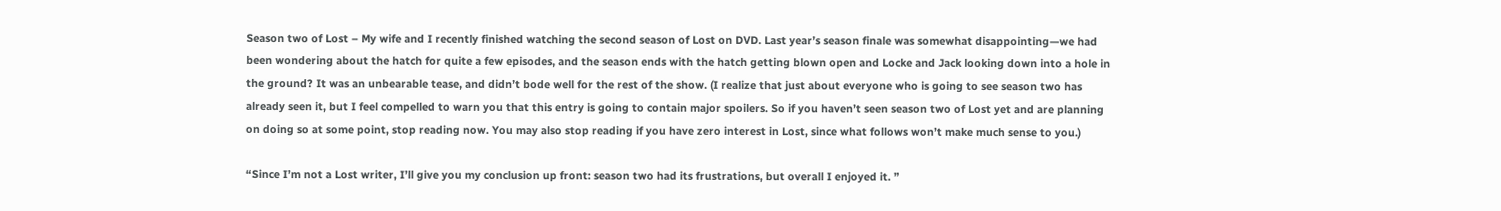Season two of Lost – My wife and I recently finished watching the second season of Lost on DVD. Last year’s season finale was somewhat disappointing—we had been wondering about the hatch for quite a few episodes, and the season ends with the hatch getting blown open and Locke and Jack looking down into a hole in the ground? It was an unbearable tease, and didn’t bode well for the rest of the show. (I realize that just about everyone who is going to see season two has already seen it, but I feel compelled to warn you that this entry is going to contain major spoilers. So if you haven’t seen season two of Lost yet and are planning on doing so at some point, stop reading now. You may also stop reading if you have zero interest in Lost, since what follows won’t make much sense to you.)

“Since I’m not a Lost writer, I’ll give you my conclusion up front: season two had its frustrations, but overall I enjoyed it. ”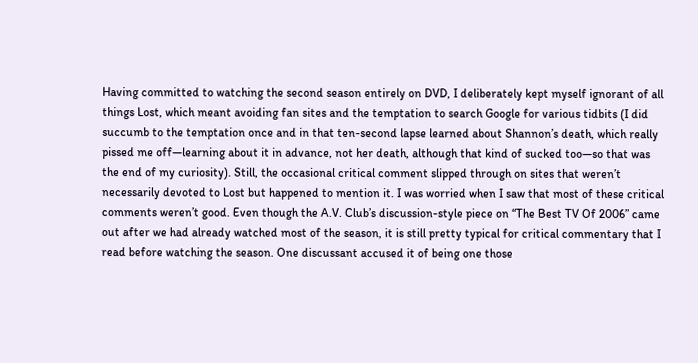Having committed to watching the second season entirely on DVD, I deliberately kept myself ignorant of all things Lost, which meant avoiding fan sites and the temptation to search Google for various tidbits (I did succumb to the temptation once and in that ten-second lapse learned about Shannon’s death, which really pissed me off—learning about it in advance, not her death, although that kind of sucked too—so that was the end of my curiosity). Still, the occasional critical comment slipped through on sites that weren’t necessarily devoted to Lost but happened to mention it. I was worried when I saw that most of these critical comments weren’t good. Even though the A.V. Club’s discussion-style piece on “The Best TV Of 2006” came out after we had already watched most of the season, it is still pretty typical for critical commentary that I read before watching the season. One discussant accused it of being one those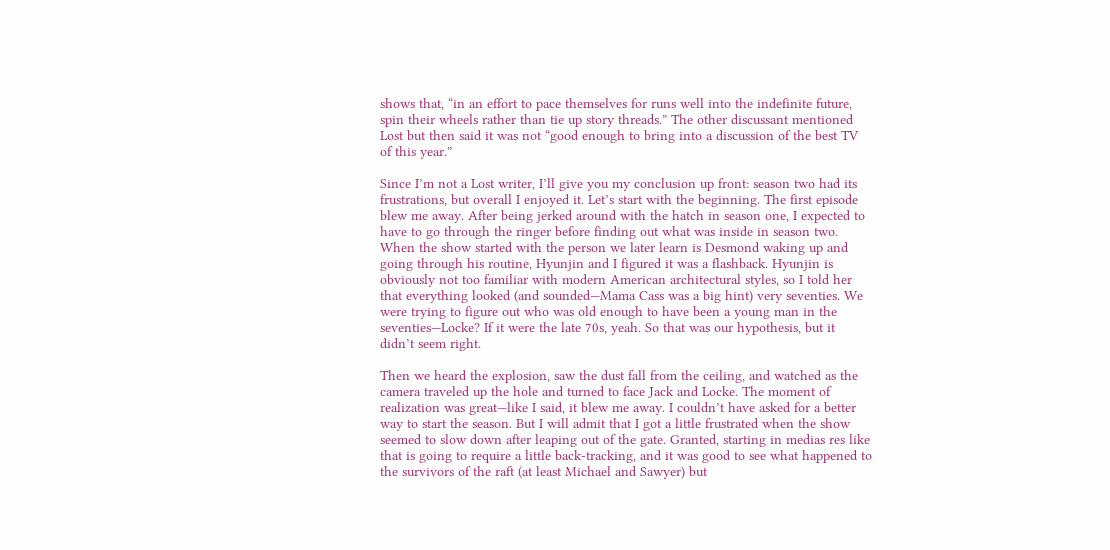shows that, “in an effort to pace themselves for runs well into the indefinite future, spin their wheels rather than tie up story threads.” The other discussant mentioned Lost but then said it was not “good enough to bring into a discussion of the best TV of this year.”

Since I’m not a Lost writer, I’ll give you my conclusion up front: season two had its frustrations, but overall I enjoyed it. Let’s start with the beginning. The first episode blew me away. After being jerked around with the hatch in season one, I expected to have to go through the ringer before finding out what was inside in season two. When the show started with the person we later learn is Desmond waking up and going through his routine, Hyunjin and I figured it was a flashback. Hyunjin is obviously not too familiar with modern American architectural styles, so I told her that everything looked (and sounded—Mama Cass was a big hint) very seventies. We were trying to figure out who was old enough to have been a young man in the seventies—Locke? If it were the late 70s, yeah. So that was our hypothesis, but it didn’t seem right.

Then we heard the explosion, saw the dust fall from the ceiling, and watched as the camera traveled up the hole and turned to face Jack and Locke. The moment of realization was great—like I said, it blew me away. I couldn’t have asked for a better way to start the season. But I will admit that I got a little frustrated when the show seemed to slow down after leaping out of the gate. Granted, starting in medias res like that is going to require a little back-tracking, and it was good to see what happened to the survivors of the raft (at least Michael and Sawyer) but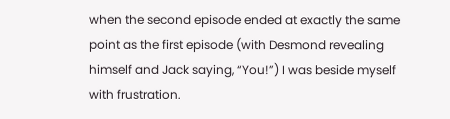when the second episode ended at exactly the same point as the first episode (with Desmond revealing himself and Jack saying, “You!”) I was beside myself with frustration.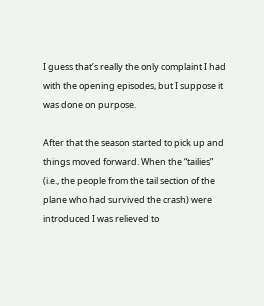I guess that’s really the only complaint I had with the opening episodes, but I suppose it was done on purpose.

After that the season started to pick up and things moved forward. When the “tailies” (i.e., the people from the tail section of the plane who had survived the crash) were introduced I was relieved to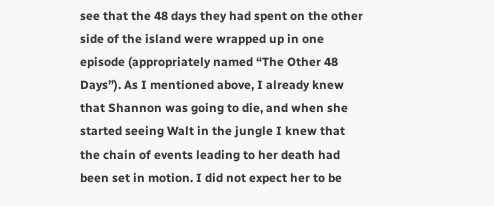see that the 48 days they had spent on the other side of the island were wrapped up in one episode (appropriately named “The Other 48 Days”). As I mentioned above, I already knew that Shannon was going to die, and when she started seeing Walt in the jungle I knew that the chain of events leading to her death had been set in motion. I did not expect her to be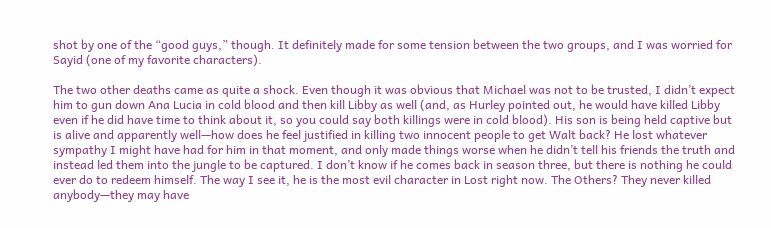shot by one of the “good guys,” though. It definitely made for some tension between the two groups, and I was worried for Sayid (one of my favorite characters).

The two other deaths came as quite a shock. Even though it was obvious that Michael was not to be trusted, I didn’t expect him to gun down Ana Lucia in cold blood and then kill Libby as well (and, as Hurley pointed out, he would have killed Libby even if he did have time to think about it, so you could say both killings were in cold blood). His son is being held captive but is alive and apparently well—how does he feel justified in killing two innocent people to get Walt back? He lost whatever sympathy I might have had for him in that moment, and only made things worse when he didn’t tell his friends the truth and instead led them into the jungle to be captured. I don’t know if he comes back in season three, but there is nothing he could ever do to redeem himself. The way I see it, he is the most evil character in Lost right now. The Others? They never killed anybody—they may have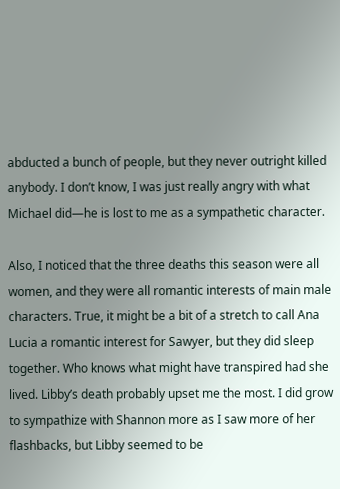abducted a bunch of people, but they never outright killed anybody. I don’t know, I was just really angry with what Michael did—he is lost to me as a sympathetic character.

Also, I noticed that the three deaths this season were all women, and they were all romantic interests of main male characters. True, it might be a bit of a stretch to call Ana Lucia a romantic interest for Sawyer, but they did sleep together. Who knows what might have transpired had she lived. Libby’s death probably upset me the most. I did grow to sympathize with Shannon more as I saw more of her flashbacks, but Libby seemed to be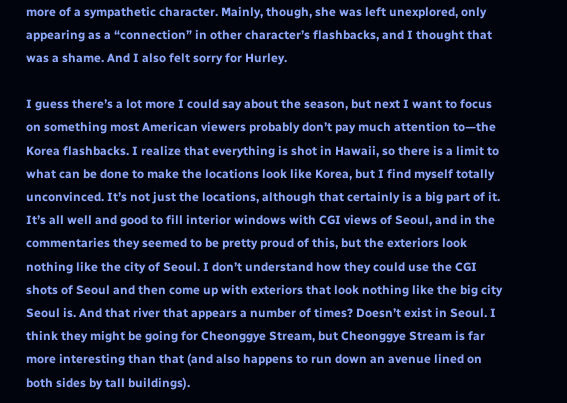more of a sympathetic character. Mainly, though, she was left unexplored, only appearing as a “connection” in other character’s flashbacks, and I thought that was a shame. And I also felt sorry for Hurley.

I guess there’s a lot more I could say about the season, but next I want to focus on something most American viewers probably don’t pay much attention to—the Korea flashbacks. I realize that everything is shot in Hawaii, so there is a limit to what can be done to make the locations look like Korea, but I find myself totally unconvinced. It’s not just the locations, although that certainly is a big part of it. It’s all well and good to fill interior windows with CGI views of Seoul, and in the commentaries they seemed to be pretty proud of this, but the exteriors look nothing like the city of Seoul. I don’t understand how they could use the CGI shots of Seoul and then come up with exteriors that look nothing like the big city Seoul is. And that river that appears a number of times? Doesn’t exist in Seoul. I think they might be going for Cheonggye Stream, but Cheonggye Stream is far more interesting than that (and also happens to run down an avenue lined on both sides by tall buildings).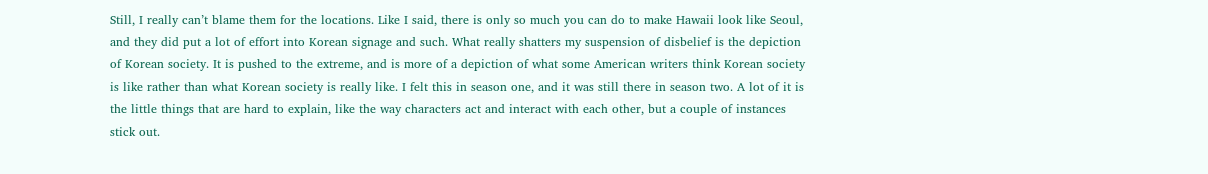Still, I really can’t blame them for the locations. Like I said, there is only so much you can do to make Hawaii look like Seoul, and they did put a lot of effort into Korean signage and such. What really shatters my suspension of disbelief is the depiction of Korean society. It is pushed to the extreme, and is more of a depiction of what some American writers think Korean society is like rather than what Korean society is really like. I felt this in season one, and it was still there in season two. A lot of it is the little things that are hard to explain, like the way characters act and interact with each other, but a couple of instances stick out.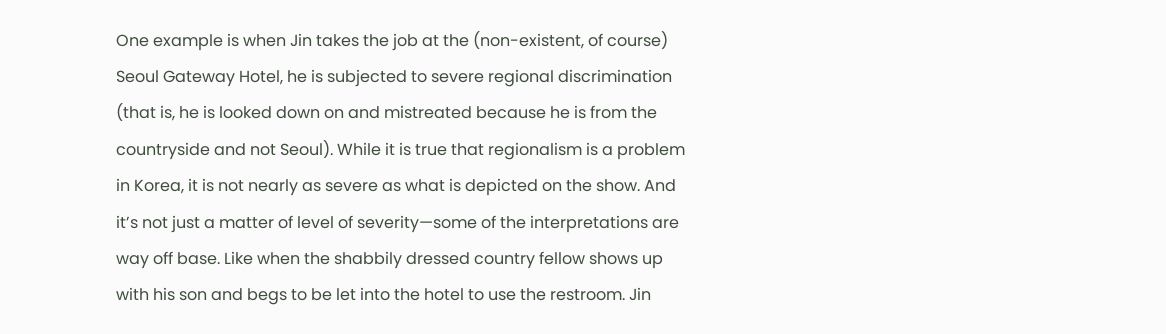One example is when Jin takes the job at the (non-existent, of course) Seoul Gateway Hotel, he is subjected to severe regional discrimination (that is, he is looked down on and mistreated because he is from the countryside and not Seoul). While it is true that regionalism is a problem in Korea, it is not nearly as severe as what is depicted on the show. And it’s not just a matter of level of severity—some of the interpretations are way off base. Like when the shabbily dressed country fellow shows up with his son and begs to be let into the hotel to use the restroom. Jin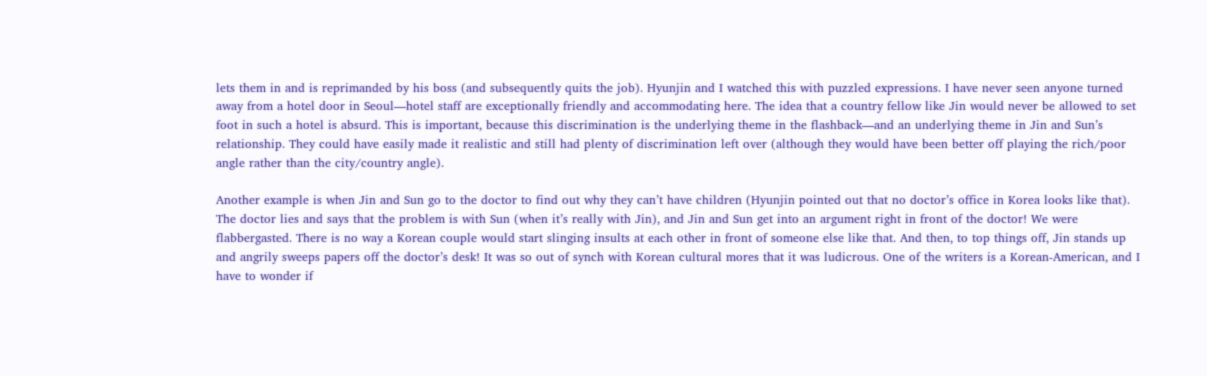lets them in and is reprimanded by his boss (and subsequently quits the job). Hyunjin and I watched this with puzzled expressions. I have never seen anyone turned away from a hotel door in Seoul—hotel staff are exceptionally friendly and accommodating here. The idea that a country fellow like Jin would never be allowed to set foot in such a hotel is absurd. This is important, because this discrimination is the underlying theme in the flashback—and an underlying theme in Jin and Sun’s relationship. They could have easily made it realistic and still had plenty of discrimination left over (although they would have been better off playing the rich/poor angle rather than the city/country angle).

Another example is when Jin and Sun go to the doctor to find out why they can’t have children (Hyunjin pointed out that no doctor’s office in Korea looks like that). The doctor lies and says that the problem is with Sun (when it’s really with Jin), and Jin and Sun get into an argument right in front of the doctor! We were flabbergasted. There is no way a Korean couple would start slinging insults at each other in front of someone else like that. And then, to top things off, Jin stands up and angrily sweeps papers off the doctor’s desk! It was so out of synch with Korean cultural mores that it was ludicrous. One of the writers is a Korean-American, and I have to wonder if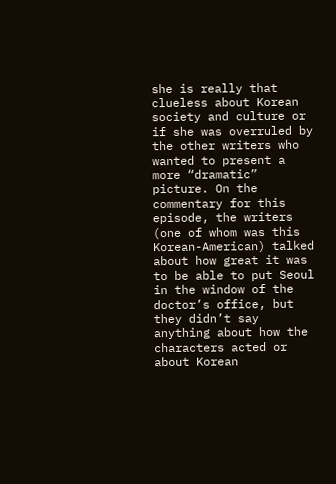she is really that clueless about Korean society and culture or if she was overruled by the other writers who wanted to present a more “dramatic” picture. On the commentary for this episode, the writers (one of whom was this Korean-American) talked about how great it was to be able to put Seoul in the window of the doctor’s office, but they didn’t say anything about how the characters acted or about Korean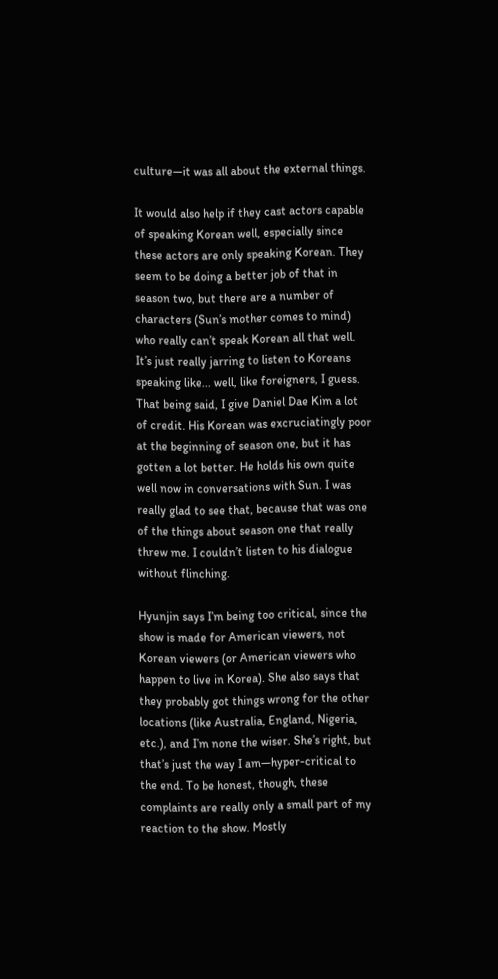culture—it was all about the external things.

It would also help if they cast actors capable of speaking Korean well, especially since these actors are only speaking Korean. They seem to be doing a better job of that in season two, but there are a number of characters (Sun’s mother comes to mind) who really can’t speak Korean all that well. It’s just really jarring to listen to Koreans speaking like... well, like foreigners, I guess. That being said, I give Daniel Dae Kim a lot of credit. His Korean was excruciatingly poor at the beginning of season one, but it has gotten a lot better. He holds his own quite well now in conversations with Sun. I was really glad to see that, because that was one of the things about season one that really threw me. I couldn’t listen to his dialogue without flinching.

Hyunjin says I’m being too critical, since the show is made for American viewers, not Korean viewers (or American viewers who happen to live in Korea). She also says that they probably got things wrong for the other locations (like Australia, England, Nigeria, etc.), and I’m none the wiser. She’s right, but that’s just the way I am—hyper-critical to the end. To be honest, though, these complaints are really only a small part of my reaction to the show. Mostly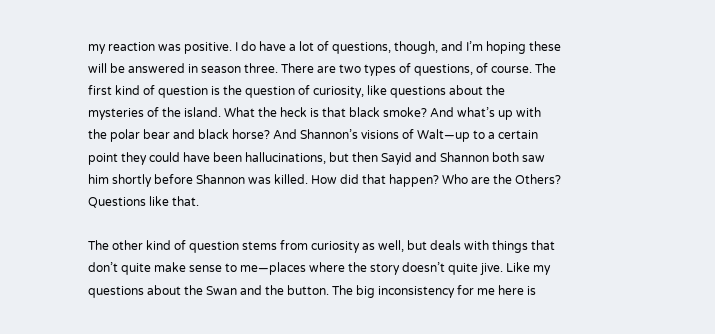my reaction was positive. I do have a lot of questions, though, and I’m hoping these will be answered in season three. There are two types of questions, of course. The first kind of question is the question of curiosity, like questions about the mysteries of the island. What the heck is that black smoke? And what’s up with the polar bear and black horse? And Shannon’s visions of Walt—up to a certain point they could have been hallucinations, but then Sayid and Shannon both saw him shortly before Shannon was killed. How did that happen? Who are the Others? Questions like that.

The other kind of question stems from curiosity as well, but deals with things that don’t quite make sense to me—places where the story doesn’t quite jive. Like my questions about the Swan and the button. The big inconsistency for me here is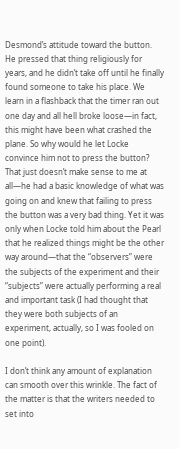Desmond’s attitude toward the button. He pressed that thing religiously for years, and he didn’t take off until he finally found someone to take his place. We learn in a flashback that the timer ran out one day and all hell broke loose—in fact, this might have been what crashed the plane. So why would he let Locke convince him not to press the button? That just doesn’t make sense to me at all—he had a basic knowledge of what was going on and knew that failing to press the button was a very bad thing. Yet it was only when Locke told him about the Pearl that he realized things might be the other way around—that the “observers” were the subjects of the experiment and their “subjects” were actually performing a real and important task (I had thought that they were both subjects of an experiment, actually, so I was fooled on one point).

I don’t think any amount of explanation can smooth over this wrinkle. The fact of the matter is that the writers needed to set into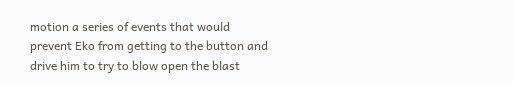motion a series of events that would prevent Eko from getting to the button and drive him to try to blow open the blast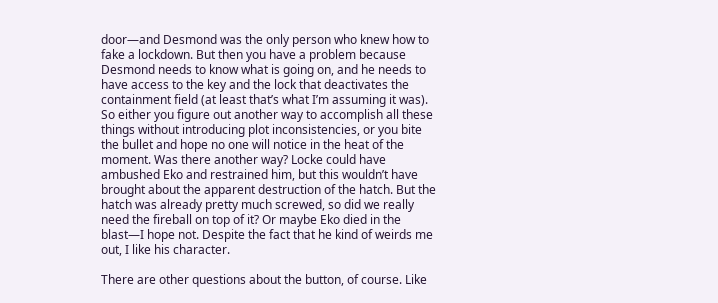door—and Desmond was the only person who knew how to fake a lockdown. But then you have a problem because Desmond needs to know what is going on, and he needs to have access to the key and the lock that deactivates the containment field (at least that’s what I’m assuming it was). So either you figure out another way to accomplish all these things without introducing plot inconsistencies, or you bite the bullet and hope no one will notice in the heat of the moment. Was there another way? Locke could have ambushed Eko and restrained him, but this wouldn’t have brought about the apparent destruction of the hatch. But the hatch was already pretty much screwed, so did we really need the fireball on top of it? Or maybe Eko died in the blast—I hope not. Despite the fact that he kind of weirds me out, I like his character.

There are other questions about the button, of course. Like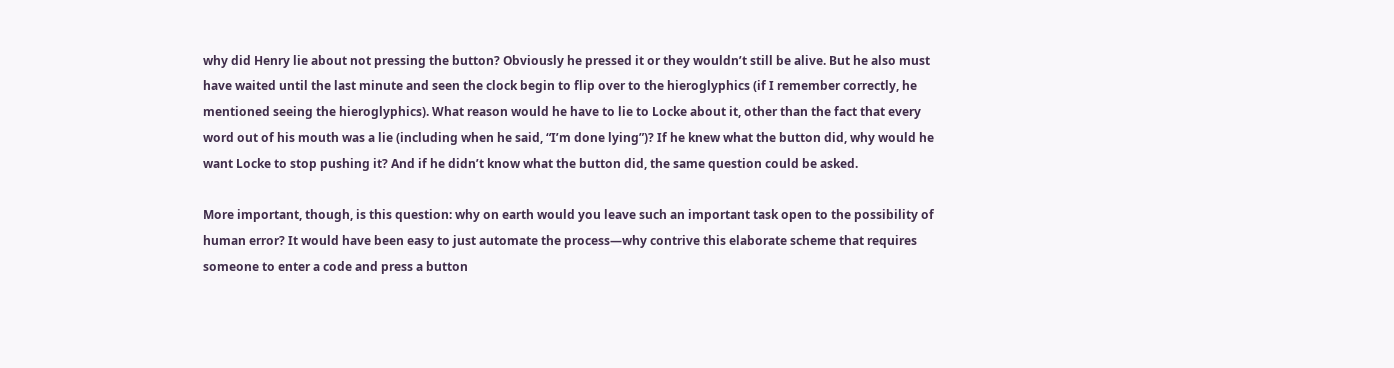why did Henry lie about not pressing the button? Obviously he pressed it or they wouldn’t still be alive. But he also must have waited until the last minute and seen the clock begin to flip over to the hieroglyphics (if I remember correctly, he mentioned seeing the hieroglyphics). What reason would he have to lie to Locke about it, other than the fact that every word out of his mouth was a lie (including when he said, “I’m done lying”)? If he knew what the button did, why would he want Locke to stop pushing it? And if he didn’t know what the button did, the same question could be asked.

More important, though, is this question: why on earth would you leave such an important task open to the possibility of human error? It would have been easy to just automate the process—why contrive this elaborate scheme that requires someone to enter a code and press a button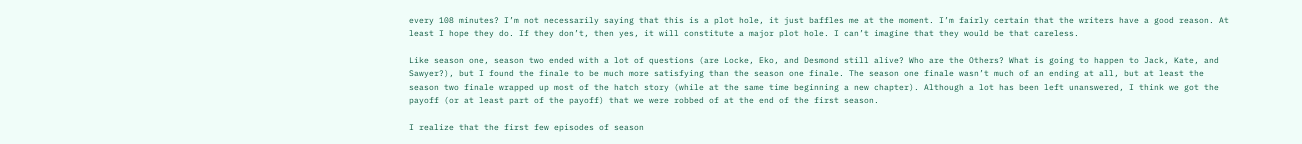every 108 minutes? I’m not necessarily saying that this is a plot hole, it just baffles me at the moment. I’m fairly certain that the writers have a good reason. At least I hope they do. If they don’t, then yes, it will constitute a major plot hole. I can’t imagine that they would be that careless.

Like season one, season two ended with a lot of questions (are Locke, Eko, and Desmond still alive? Who are the Others? What is going to happen to Jack, Kate, and Sawyer?), but I found the finale to be much more satisfying than the season one finale. The season one finale wasn’t much of an ending at all, but at least the season two finale wrapped up most of the hatch story (while at the same time beginning a new chapter). Although a lot has been left unanswered, I think we got the payoff (or at least part of the payoff) that we were robbed of at the end of the first season.

I realize that the first few episodes of season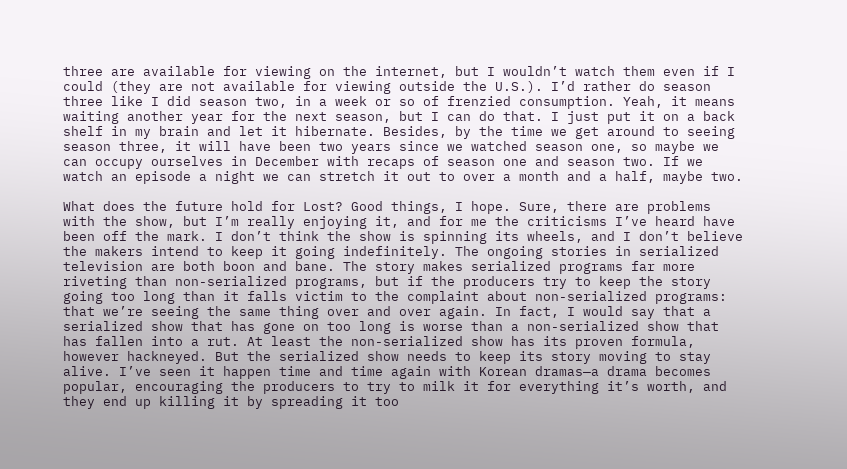three are available for viewing on the internet, but I wouldn’t watch them even if I could (they are not available for viewing outside the U.S.). I’d rather do season three like I did season two, in a week or so of frenzied consumption. Yeah, it means waiting another year for the next season, but I can do that. I just put it on a back shelf in my brain and let it hibernate. Besides, by the time we get around to seeing season three, it will have been two years since we watched season one, so maybe we can occupy ourselves in December with recaps of season one and season two. If we watch an episode a night we can stretch it out to over a month and a half, maybe two.

What does the future hold for Lost? Good things, I hope. Sure, there are problems with the show, but I’m really enjoying it, and for me the criticisms I’ve heard have been off the mark. I don’t think the show is spinning its wheels, and I don’t believe the makers intend to keep it going indefinitely. The ongoing stories in serialized television are both boon and bane. The story makes serialized programs far more riveting than non-serialized programs, but if the producers try to keep the story going too long than it falls victim to the complaint about non-serialized programs: that we’re seeing the same thing over and over again. In fact, I would say that a serialized show that has gone on too long is worse than a non-serialized show that has fallen into a rut. At least the non-serialized show has its proven formula, however hackneyed. But the serialized show needs to keep its story moving to stay alive. I’ve seen it happen time and time again with Korean dramas—a drama becomes popular, encouraging the producers to try to milk it for everything it’s worth, and they end up killing it by spreading it too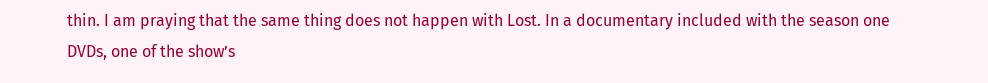thin. I am praying that the same thing does not happen with Lost. In a documentary included with the season one DVDs, one of the show’s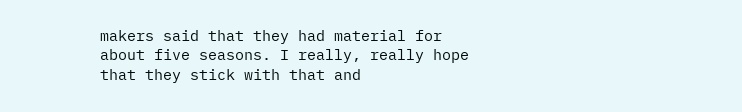makers said that they had material for about five seasons. I really, really hope that they stick with that and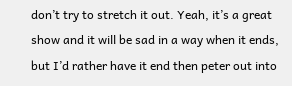don’t try to stretch it out. Yeah, it’s a great show and it will be sad in a way when it ends, but I’d rather have it end then peter out into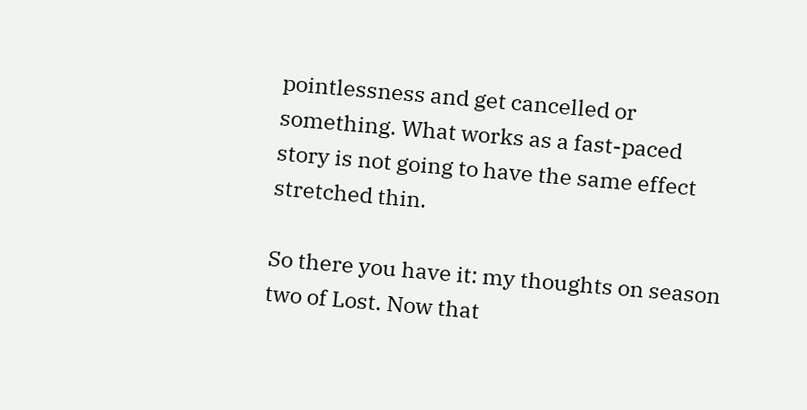pointlessness and get cancelled or something. What works as a fast-paced story is not going to have the same effect stretched thin.

So there you have it: my thoughts on season two of Lost. Now that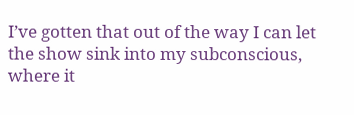I’ve gotten that out of the way I can let the show sink into my subconscious, where it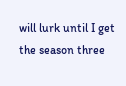will lurk until I get the season three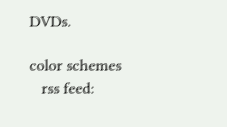DVDs.

color schemes
   rss feed: